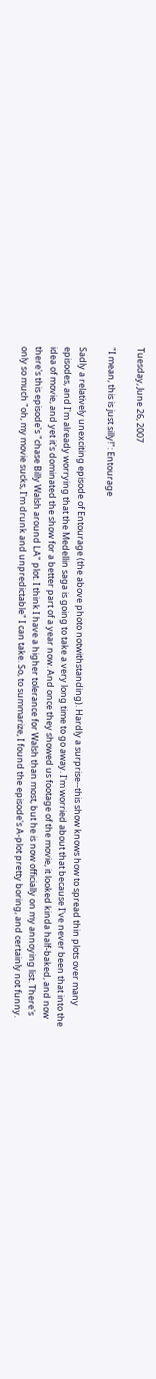Tuesday, June 26, 2007

"I mean, this is just silly!": Entourage

Sadly a relatively unexciting episode of Entourage (the above photo notwithstanding). Hardly a surprise--this show knows how to spread thin plots over many episodes, and I'm already worrying that the Medellin saga is going to take a very long time to go away. I'm worried about that because I've never been that into the idea of movie, and yet it's dominated the show for a better part of a year now. And once they showed us footage of the movie, it looked kinda half-baked, and now there's this episode's "chase Billy Walsh around LA" plot. I think I have a higher tolerance for Walsh than most, but he is now officially on my annoying list. There's only so much "oh, my movie sucks, I'm drunk and unpredictable" I can take. So, to summarize, I found the episode's A-plot pretty boring, and certainly not funny.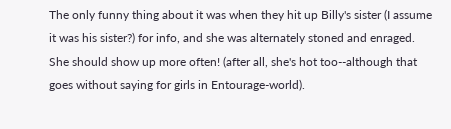The only funny thing about it was when they hit up Billy's sister (I assume it was his sister?) for info, and she was alternately stoned and enraged. She should show up more often! (after all, she's hot too--although that goes without saying for girls in Entourage-world).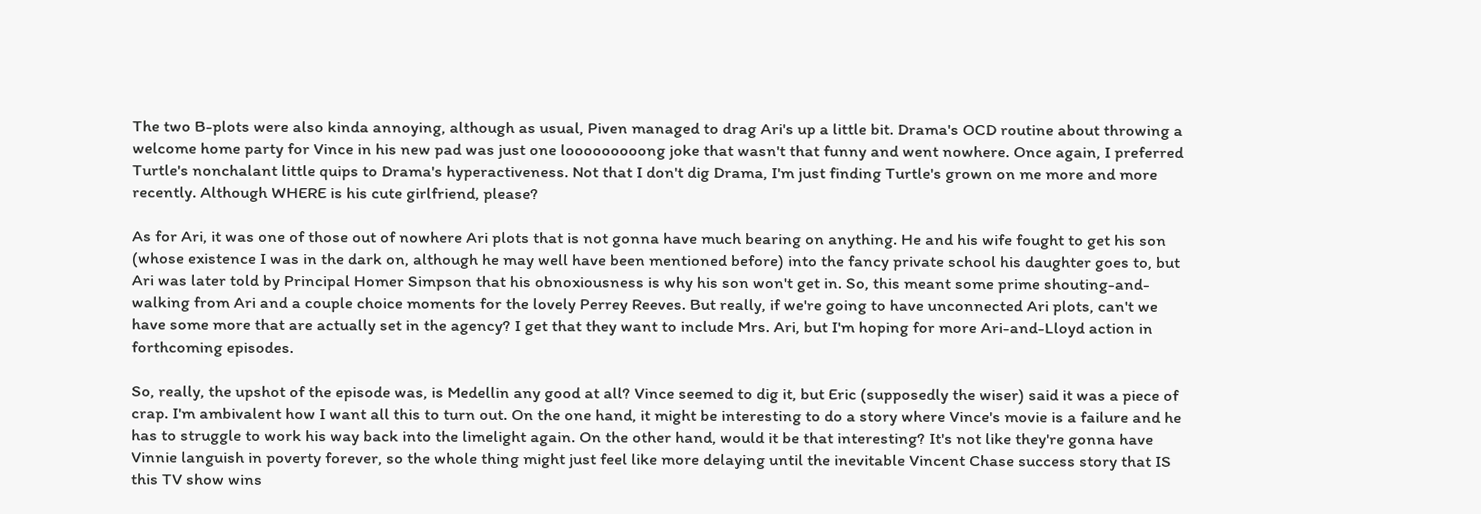The two B-plots were also kinda annoying, although as usual, Piven managed to drag Ari's up a little bit. Drama's OCD routine about throwing a welcome home party for Vince in his new pad was just one looooooooong joke that wasn't that funny and went nowhere. Once again, I preferred Turtle's nonchalant little quips to Drama's hyperactiveness. Not that I don't dig Drama, I'm just finding Turtle's grown on me more and more recently. Although WHERE is his cute girlfriend, please?

As for Ari, it was one of those out of nowhere Ari plots that is not gonna have much bearing on anything. He and his wife fought to get his son (whose existence I was in the dark on, although he may well have been mentioned before) into the fancy private school his daughter goes to, but Ari was later told by Principal Homer Simpson that his obnoxiousness is why his son won't get in. So, this meant some prime shouting-and-walking from Ari and a couple choice moments for the lovely Perrey Reeves. But really, if we're going to have unconnected Ari plots, can't we have some more that are actually set in the agency? I get that they want to include Mrs. Ari, but I'm hoping for more Ari-and-Lloyd action in forthcoming episodes.

So, really, the upshot of the episode was, is Medellin any good at all? Vince seemed to dig it, but Eric (supposedly the wiser) said it was a piece of crap. I'm ambivalent how I want all this to turn out. On the one hand, it might be interesting to do a story where Vince's movie is a failure and he has to struggle to work his way back into the limelight again. On the other hand, would it be that interesting? It's not like they're gonna have Vinnie languish in poverty forever, so the whole thing might just feel like more delaying until the inevitable Vincent Chase success story that IS this TV show wins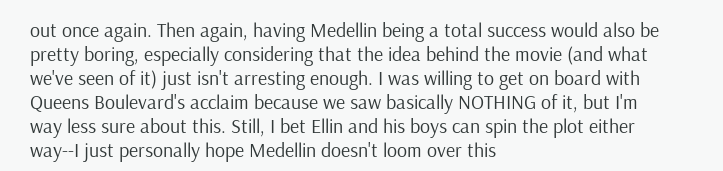out once again. Then again, having Medellin being a total success would also be pretty boring, especially considering that the idea behind the movie (and what we've seen of it) just isn't arresting enough. I was willing to get on board with Queens Boulevard's acclaim because we saw basically NOTHING of it, but I'm way less sure about this. Still, I bet Ellin and his boys can spin the plot either way--I just personally hope Medellin doesn't loom over this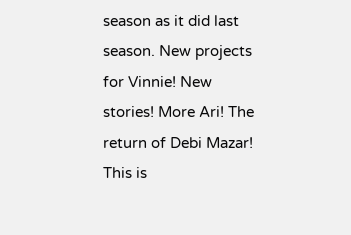season as it did last season. New projects for Vinnie! New stories! More Ari! The return of Debi Mazar! This is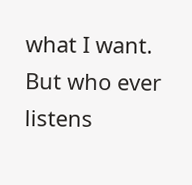what I want. But who ever listens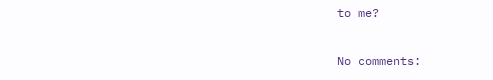to me?

No comments: